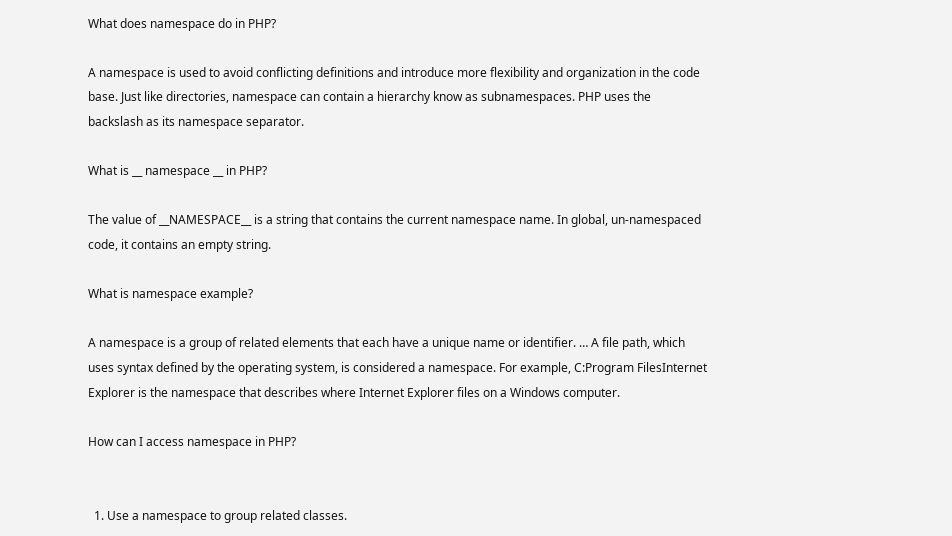What does namespace do in PHP?

A namespace is used to avoid conflicting definitions and introduce more flexibility and organization in the code base. Just like directories, namespace can contain a hierarchy know as subnamespaces. PHP uses the backslash as its namespace separator.

What is __ namespace __ in PHP?

The value of __NAMESPACE__ is a string that contains the current namespace name. In global, un-namespaced code, it contains an empty string.

What is namespace example?

A namespace is a group of related elements that each have a unique name or identifier. … A file path, which uses syntax defined by the operating system, is considered a namespace. For example, C:Program FilesInternet Explorer is the namespace that describes where Internet Explorer files on a Windows computer.

How can I access namespace in PHP?


  1. Use a namespace to group related classes.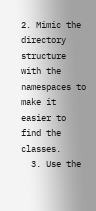2. Mimic the directory structure with the namespaces to make it easier to find the classes.
  3. Use the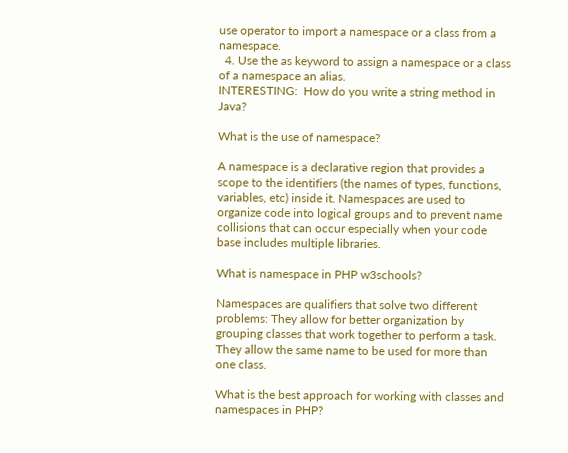use operator to import a namespace or a class from a namespace.
  4. Use the as keyword to assign a namespace or a class of a namespace an alias.
INTERESTING:  How do you write a string method in Java?

What is the use of namespace?

A namespace is a declarative region that provides a scope to the identifiers (the names of types, functions, variables, etc) inside it. Namespaces are used to organize code into logical groups and to prevent name collisions that can occur especially when your code base includes multiple libraries.

What is namespace in PHP w3schools?

Namespaces are qualifiers that solve two different problems: They allow for better organization by grouping classes that work together to perform a task. They allow the same name to be used for more than one class.

What is the best approach for working with classes and namespaces in PHP?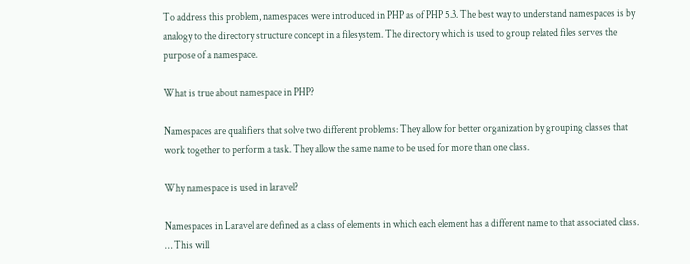To address this problem, namespaces were introduced in PHP as of PHP 5.3. The best way to understand namespaces is by analogy to the directory structure concept in a filesystem. The directory which is used to group related files serves the purpose of a namespace.

What is true about namespace in PHP?

Namespaces are qualifiers that solve two different problems: They allow for better organization by grouping classes that work together to perform a task. They allow the same name to be used for more than one class.

Why namespace is used in laravel?

Namespaces in Laravel are defined as a class of elements in which each element has a different name to that associated class. … This will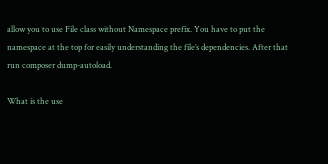allow you to use File class without Namespace prefix. You have to put the namespace at the top for easily understanding the file’s dependencies. After that run composer dump-autoload.

What is the use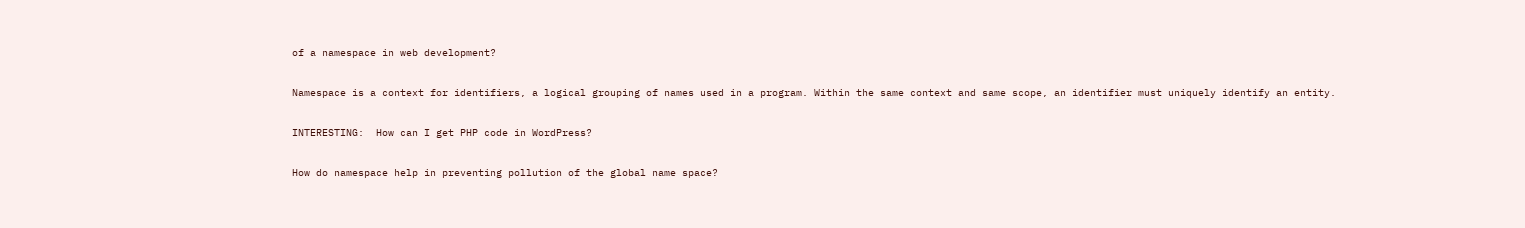of a namespace in web development?

Namespace is a context for identifiers, a logical grouping of names used in a program. Within the same context and same scope, an identifier must uniquely identify an entity.

INTERESTING:  How can I get PHP code in WordPress?

How do namespace help in preventing pollution of the global name space?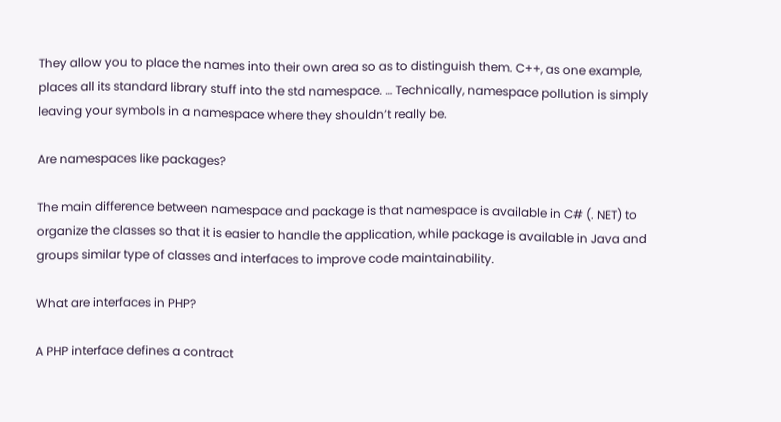They allow you to place the names into their own area so as to distinguish them. C++, as one example, places all its standard library stuff into the std namespace. … Technically, namespace pollution is simply leaving your symbols in a namespace where they shouldn’t really be.

Are namespaces like packages?

The main difference between namespace and package is that namespace is available in C# (. NET) to organize the classes so that it is easier to handle the application, while package is available in Java and groups similar type of classes and interfaces to improve code maintainability.

What are interfaces in PHP?

A PHP interface defines a contract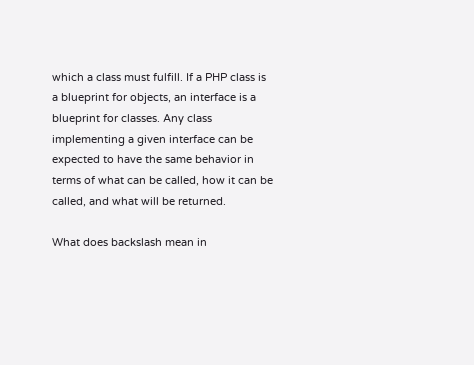which a class must fulfill. If a PHP class is a blueprint for objects, an interface is a blueprint for classes. Any class implementing a given interface can be expected to have the same behavior in terms of what can be called, how it can be called, and what will be returned.

What does backslash mean in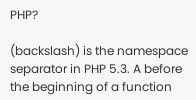PHP?

(backslash) is the namespace separator in PHP 5.3. A before the beginning of a function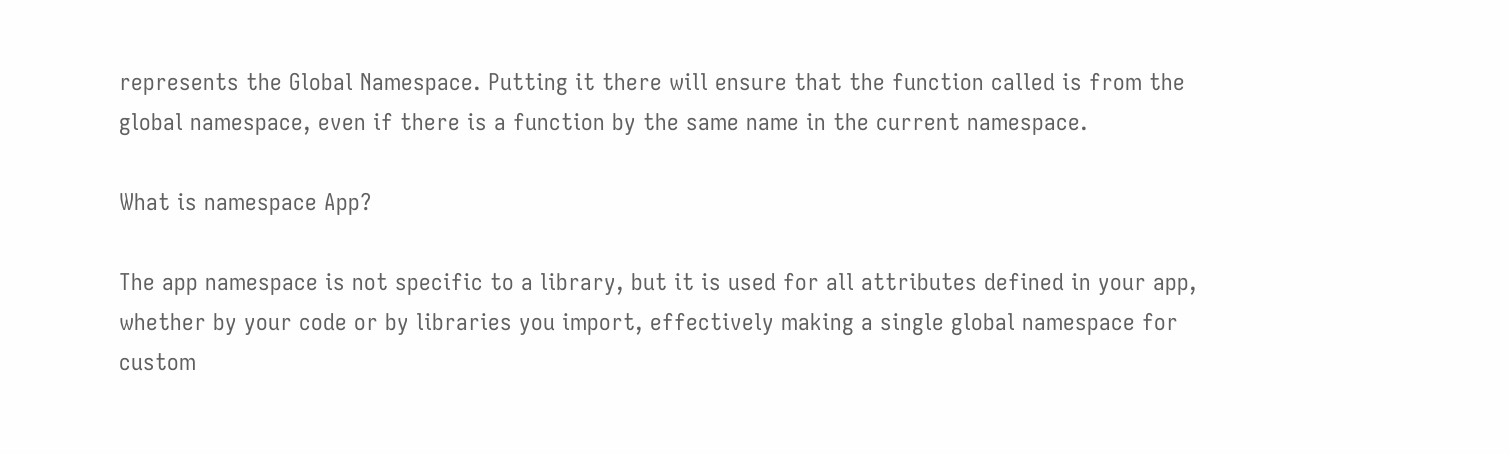represents the Global Namespace. Putting it there will ensure that the function called is from the global namespace, even if there is a function by the same name in the current namespace.

What is namespace App?

The app namespace is not specific to a library, but it is used for all attributes defined in your app, whether by your code or by libraries you import, effectively making a single global namespace for custom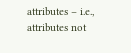attributes – i.e., attributes not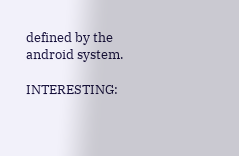defined by the android system.

INTERESTING: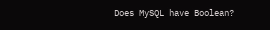Does MySQL have Boolean?